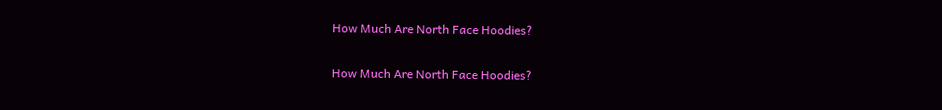How Much Are North Face Hoodies?

How Much Are North Face Hoodies?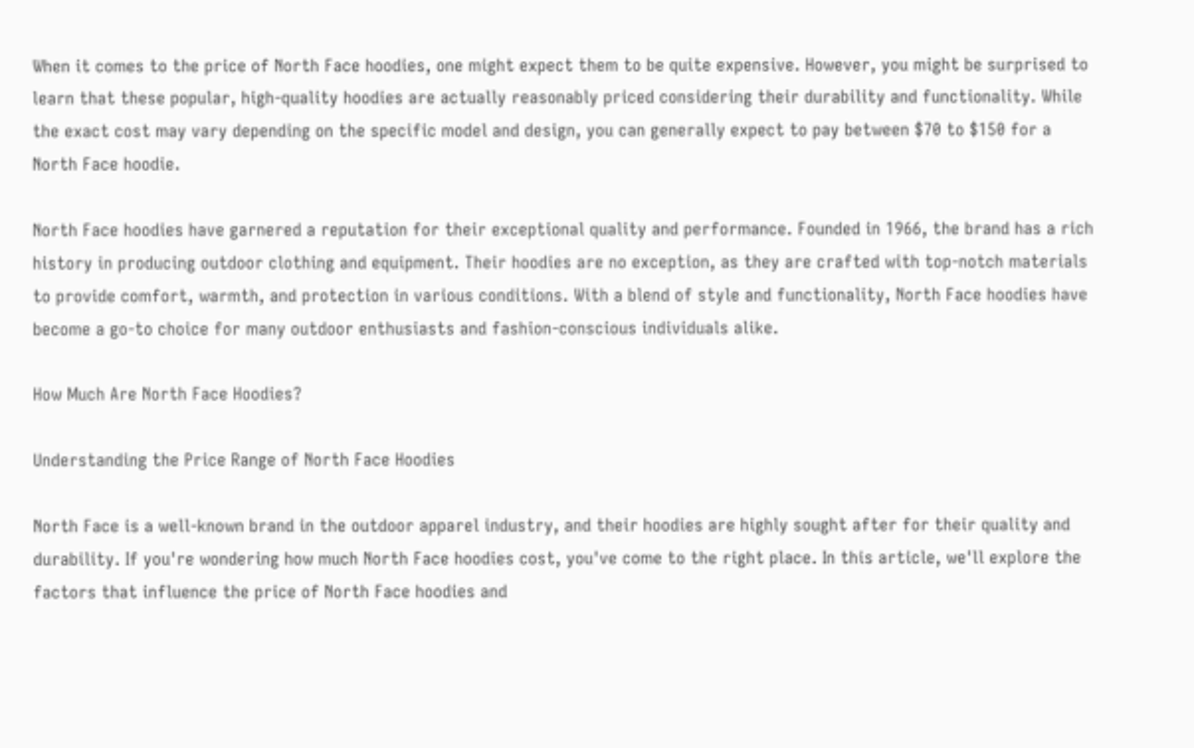When it comes to the price of North Face hoodies, one might expect them to be quite expensive. However, you might be surprised to learn that these popular, high-quality hoodies are actually reasonably priced considering their durability and functionality. While the exact cost may vary depending on the specific model and design, you can generally expect to pay between $70 to $150 for a North Face hoodie.

North Face hoodies have garnered a reputation for their exceptional quality and performance. Founded in 1966, the brand has a rich history in producing outdoor clothing and equipment. Their hoodies are no exception, as they are crafted with top-notch materials to provide comfort, warmth, and protection in various conditions. With a blend of style and functionality, North Face hoodies have become a go-to choice for many outdoor enthusiasts and fashion-conscious individuals alike.

How Much Are North Face Hoodies?

Understanding the Price Range of North Face Hoodies

North Face is a well-known brand in the outdoor apparel industry, and their hoodies are highly sought after for their quality and durability. If you're wondering how much North Face hoodies cost, you've come to the right place. In this article, we'll explore the factors that influence the price of North Face hoodies and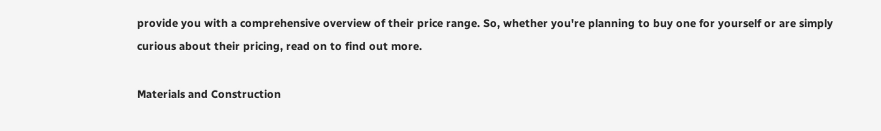provide you with a comprehensive overview of their price range. So, whether you're planning to buy one for yourself or are simply curious about their pricing, read on to find out more.

Materials and Construction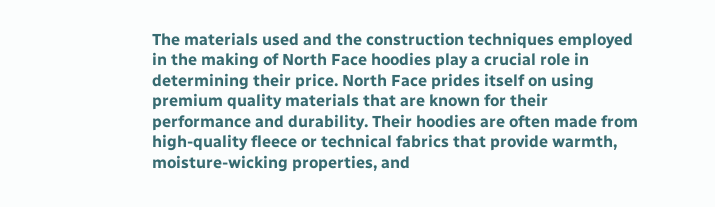The materials used and the construction techniques employed in the making of North Face hoodies play a crucial role in determining their price. North Face prides itself on using premium quality materials that are known for their performance and durability. Their hoodies are often made from high-quality fleece or technical fabrics that provide warmth, moisture-wicking properties, and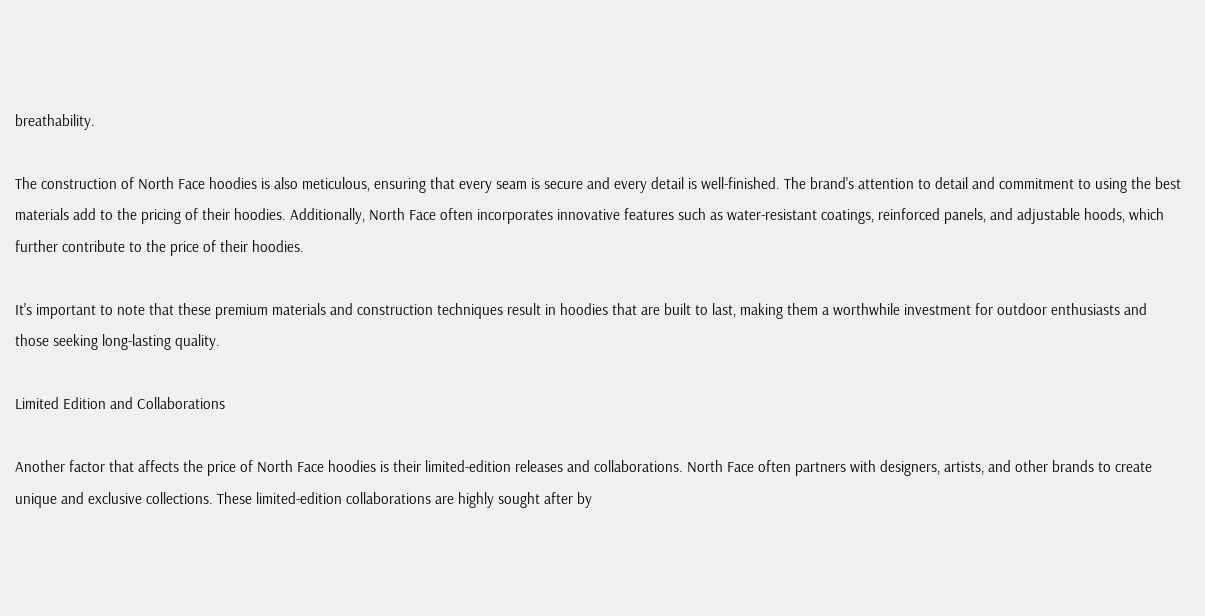breathability.

The construction of North Face hoodies is also meticulous, ensuring that every seam is secure and every detail is well-finished. The brand's attention to detail and commitment to using the best materials add to the pricing of their hoodies. Additionally, North Face often incorporates innovative features such as water-resistant coatings, reinforced panels, and adjustable hoods, which further contribute to the price of their hoodies.

It's important to note that these premium materials and construction techniques result in hoodies that are built to last, making them a worthwhile investment for outdoor enthusiasts and those seeking long-lasting quality.

Limited Edition and Collaborations

Another factor that affects the price of North Face hoodies is their limited-edition releases and collaborations. North Face often partners with designers, artists, and other brands to create unique and exclusive collections. These limited-edition collaborations are highly sought after by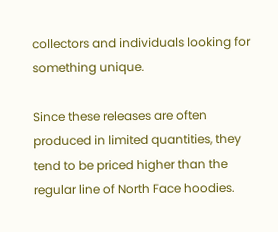collectors and individuals looking for something unique.

Since these releases are often produced in limited quantities, they tend to be priced higher than the regular line of North Face hoodies.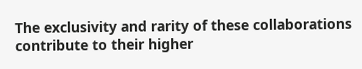The exclusivity and rarity of these collaborations contribute to their higher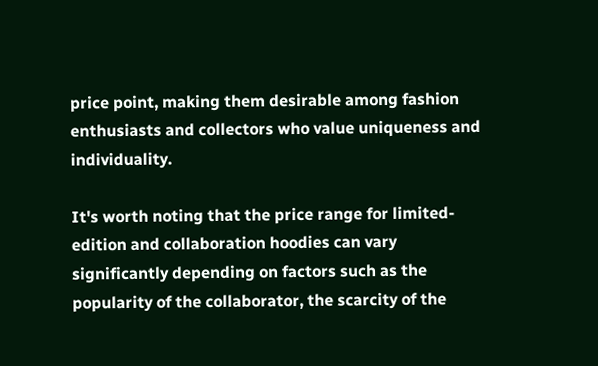price point, making them desirable among fashion enthusiasts and collectors who value uniqueness and individuality.

It's worth noting that the price range for limited-edition and collaboration hoodies can vary significantly depending on factors such as the popularity of the collaborator, the scarcity of the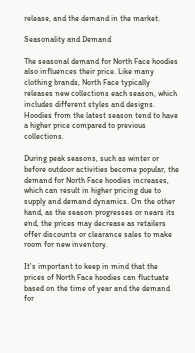release, and the demand in the market.

Seasonality and Demand

The seasonal demand for North Face hoodies also influences their price. Like many clothing brands, North Face typically releases new collections each season, which includes different styles and designs. Hoodies from the latest season tend to have a higher price compared to previous collections.

During peak seasons, such as winter or before outdoor activities become popular, the demand for North Face hoodies increases, which can result in higher pricing due to supply and demand dynamics. On the other hand, as the season progresses or nears its end, the prices may decrease as retailers offer discounts or clearance sales to make room for new inventory.

It's important to keep in mind that the prices of North Face hoodies can fluctuate based on the time of year and the demand for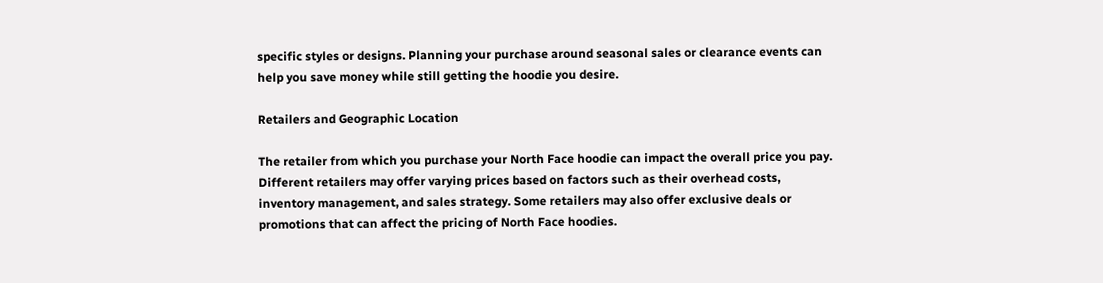specific styles or designs. Planning your purchase around seasonal sales or clearance events can help you save money while still getting the hoodie you desire.

Retailers and Geographic Location

The retailer from which you purchase your North Face hoodie can impact the overall price you pay. Different retailers may offer varying prices based on factors such as their overhead costs, inventory management, and sales strategy. Some retailers may also offer exclusive deals or promotions that can affect the pricing of North Face hoodies.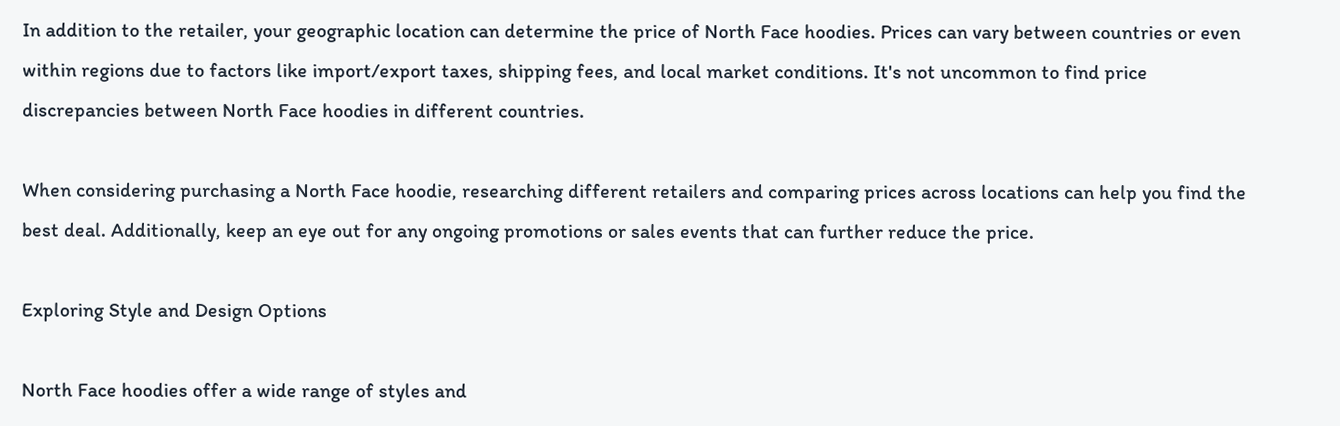In addition to the retailer, your geographic location can determine the price of North Face hoodies. Prices can vary between countries or even within regions due to factors like import/export taxes, shipping fees, and local market conditions. It's not uncommon to find price discrepancies between North Face hoodies in different countries.

When considering purchasing a North Face hoodie, researching different retailers and comparing prices across locations can help you find the best deal. Additionally, keep an eye out for any ongoing promotions or sales events that can further reduce the price.

Exploring Style and Design Options

North Face hoodies offer a wide range of styles and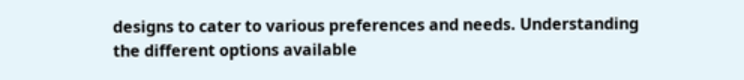designs to cater to various preferences and needs. Understanding the different options available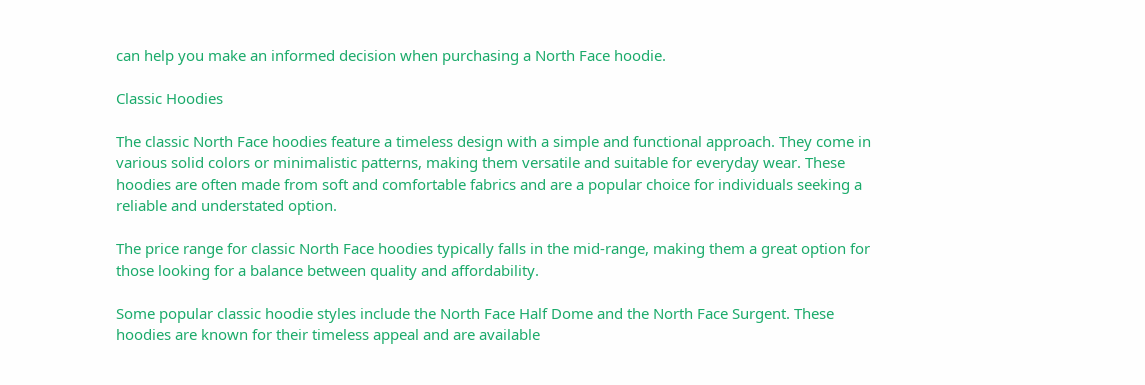can help you make an informed decision when purchasing a North Face hoodie.

Classic Hoodies

The classic North Face hoodies feature a timeless design with a simple and functional approach. They come in various solid colors or minimalistic patterns, making them versatile and suitable for everyday wear. These hoodies are often made from soft and comfortable fabrics and are a popular choice for individuals seeking a reliable and understated option.

The price range for classic North Face hoodies typically falls in the mid-range, making them a great option for those looking for a balance between quality and affordability.

Some popular classic hoodie styles include the North Face Half Dome and the North Face Surgent. These hoodies are known for their timeless appeal and are available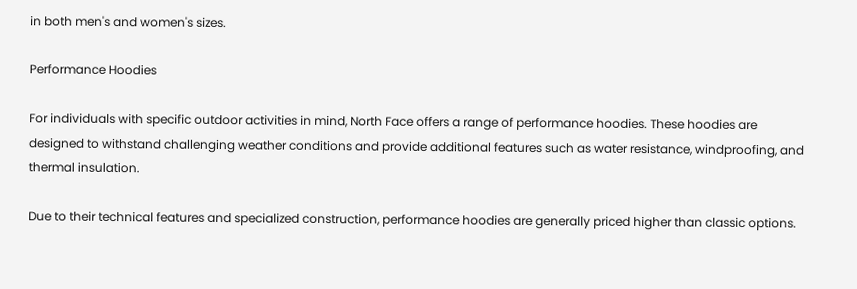in both men's and women's sizes.

Performance Hoodies

For individuals with specific outdoor activities in mind, North Face offers a range of performance hoodies. These hoodies are designed to withstand challenging weather conditions and provide additional features such as water resistance, windproofing, and thermal insulation.

Due to their technical features and specialized construction, performance hoodies are generally priced higher than classic options.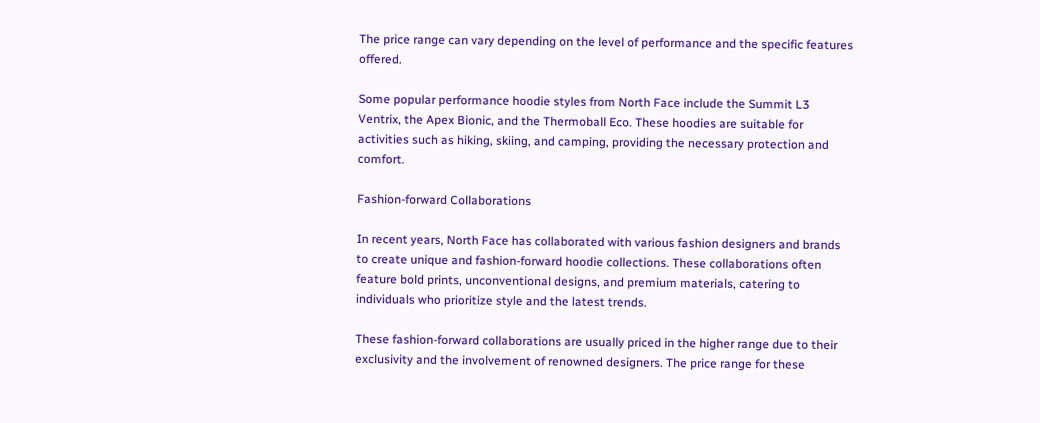The price range can vary depending on the level of performance and the specific features offered.

Some popular performance hoodie styles from North Face include the Summit L3 Ventrix, the Apex Bionic, and the Thermoball Eco. These hoodies are suitable for activities such as hiking, skiing, and camping, providing the necessary protection and comfort.

Fashion-forward Collaborations

In recent years, North Face has collaborated with various fashion designers and brands to create unique and fashion-forward hoodie collections. These collaborations often feature bold prints, unconventional designs, and premium materials, catering to individuals who prioritize style and the latest trends.

These fashion-forward collaborations are usually priced in the higher range due to their exclusivity and the involvement of renowned designers. The price range for these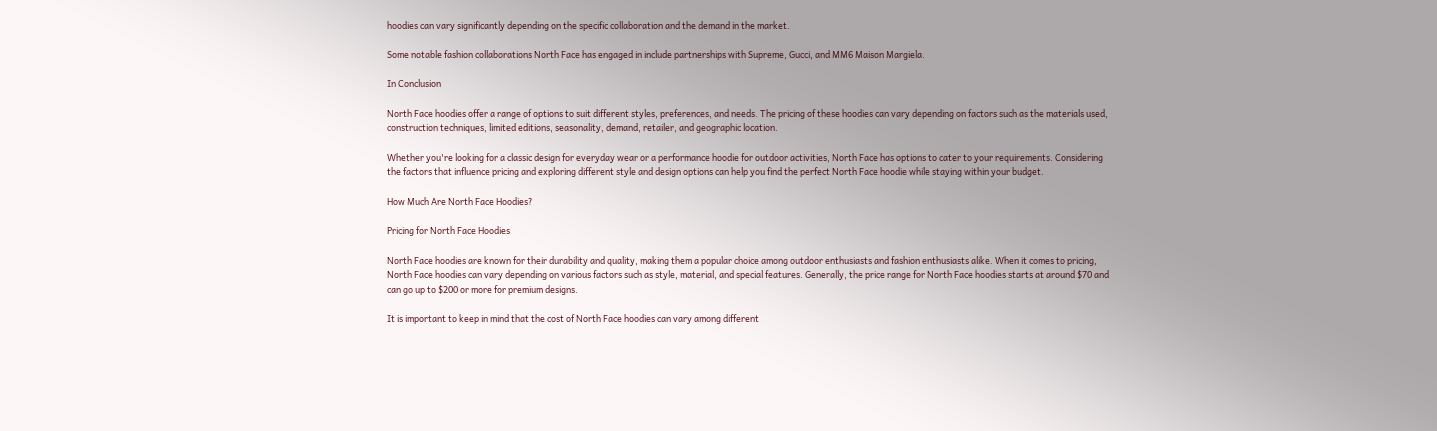hoodies can vary significantly depending on the specific collaboration and the demand in the market.

Some notable fashion collaborations North Face has engaged in include partnerships with Supreme, Gucci, and MM6 Maison Margiela.

In Conclusion

North Face hoodies offer a range of options to suit different styles, preferences, and needs. The pricing of these hoodies can vary depending on factors such as the materials used, construction techniques, limited editions, seasonality, demand, retailer, and geographic location.

Whether you're looking for a classic design for everyday wear or a performance hoodie for outdoor activities, North Face has options to cater to your requirements. Considering the factors that influence pricing and exploring different style and design options can help you find the perfect North Face hoodie while staying within your budget.

How Much Are North Face Hoodies?

Pricing for North Face Hoodies

North Face hoodies are known for their durability and quality, making them a popular choice among outdoor enthusiasts and fashion enthusiasts alike. When it comes to pricing, North Face hoodies can vary depending on various factors such as style, material, and special features. Generally, the price range for North Face hoodies starts at around $70 and can go up to $200 or more for premium designs.

It is important to keep in mind that the cost of North Face hoodies can vary among different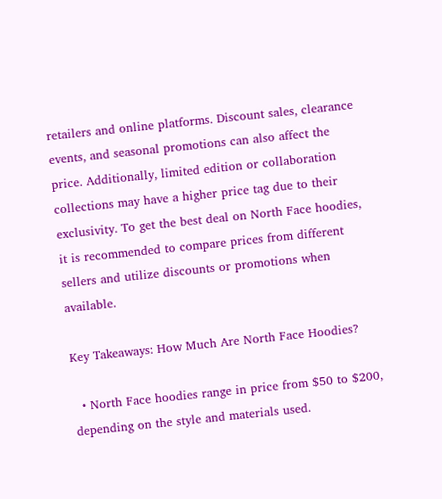retailers and online platforms. Discount sales, clearance events, and seasonal promotions can also affect the price. Additionally, limited edition or collaboration collections may have a higher price tag due to their exclusivity. To get the best deal on North Face hoodies, it is recommended to compare prices from different sellers and utilize discounts or promotions when available.

Key Takeaways: How Much Are North Face Hoodies?

  • North Face hoodies range in price from $50 to $200, depending on the style and materials used.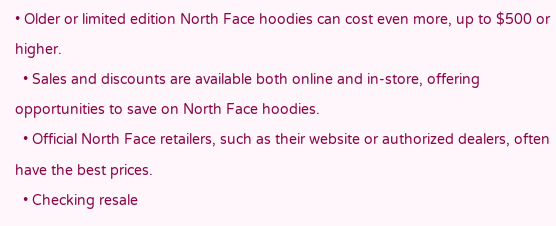• Older or limited edition North Face hoodies can cost even more, up to $500 or higher.
  • Sales and discounts are available both online and in-store, offering opportunities to save on North Face hoodies.
  • Official North Face retailers, such as their website or authorized dealers, often have the best prices.
  • Checking resale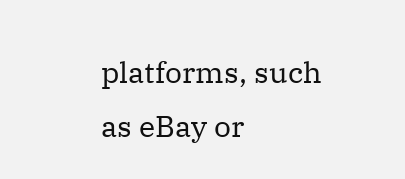platforms, such as eBay or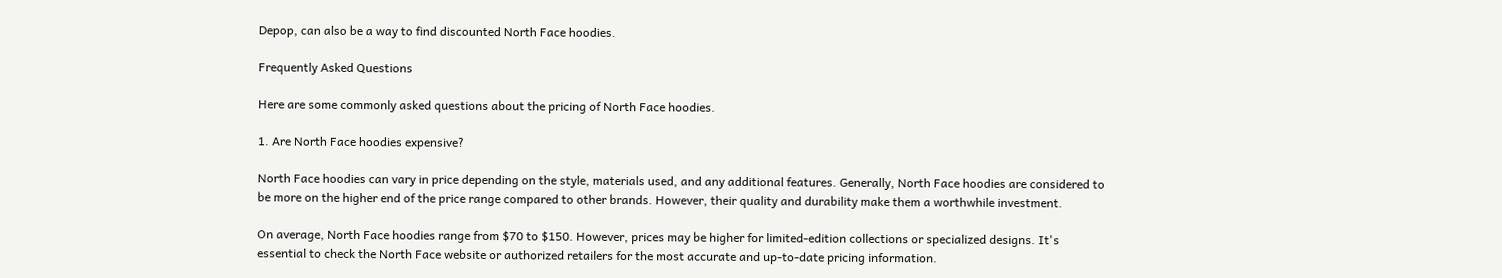Depop, can also be a way to find discounted North Face hoodies.

Frequently Asked Questions

Here are some commonly asked questions about the pricing of North Face hoodies.

1. Are North Face hoodies expensive?

North Face hoodies can vary in price depending on the style, materials used, and any additional features. Generally, North Face hoodies are considered to be more on the higher end of the price range compared to other brands. However, their quality and durability make them a worthwhile investment.

On average, North Face hoodies range from $70 to $150. However, prices may be higher for limited-edition collections or specialized designs. It's essential to check the North Face website or authorized retailers for the most accurate and up-to-date pricing information.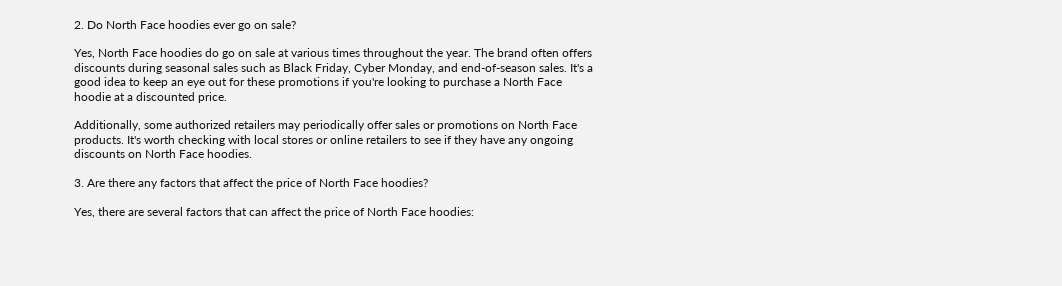2. Do North Face hoodies ever go on sale?

Yes, North Face hoodies do go on sale at various times throughout the year. The brand often offers discounts during seasonal sales such as Black Friday, Cyber Monday, and end-of-season sales. It's a good idea to keep an eye out for these promotions if you're looking to purchase a North Face hoodie at a discounted price.

Additionally, some authorized retailers may periodically offer sales or promotions on North Face products. It's worth checking with local stores or online retailers to see if they have any ongoing discounts on North Face hoodies.

3. Are there any factors that affect the price of North Face hoodies?

Yes, there are several factors that can affect the price of North Face hoodies: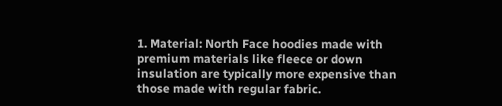1. Material: North Face hoodies made with premium materials like fleece or down insulation are typically more expensive than those made with regular fabric.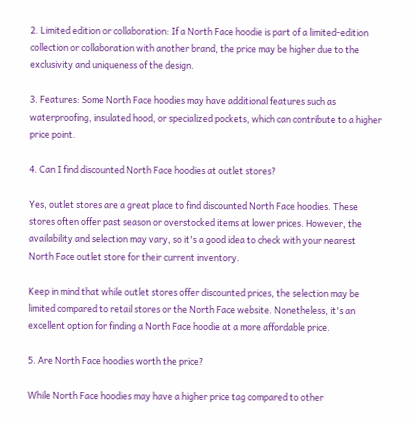2. Limited edition or collaboration: If a North Face hoodie is part of a limited-edition collection or collaboration with another brand, the price may be higher due to the exclusivity and uniqueness of the design.

3. Features: Some North Face hoodies may have additional features such as waterproofing, insulated hood, or specialized pockets, which can contribute to a higher price point.

4. Can I find discounted North Face hoodies at outlet stores?

Yes, outlet stores are a great place to find discounted North Face hoodies. These stores often offer past season or overstocked items at lower prices. However, the availability and selection may vary, so it's a good idea to check with your nearest North Face outlet store for their current inventory.

Keep in mind that while outlet stores offer discounted prices, the selection may be limited compared to retail stores or the North Face website. Nonetheless, it's an excellent option for finding a North Face hoodie at a more affordable price.

5. Are North Face hoodies worth the price?

While North Face hoodies may have a higher price tag compared to other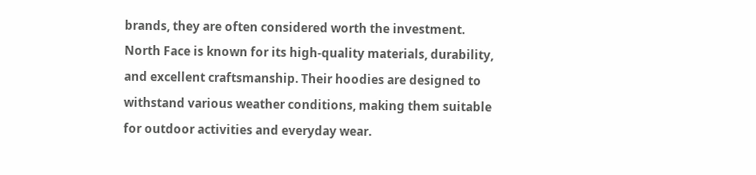brands, they are often considered worth the investment. North Face is known for its high-quality materials, durability, and excellent craftsmanship. Their hoodies are designed to withstand various weather conditions, making them suitable for outdoor activities and everyday wear.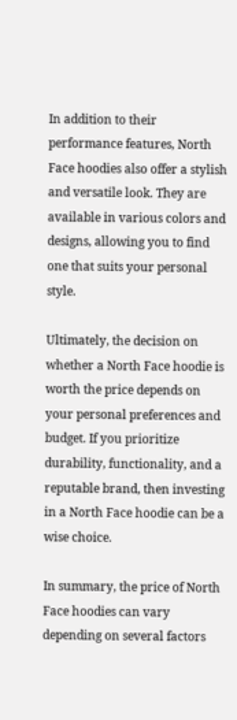In addition to their performance features, North Face hoodies also offer a stylish and versatile look. They are available in various colors and designs, allowing you to find one that suits your personal style.

Ultimately, the decision on whether a North Face hoodie is worth the price depends on your personal preferences and budget. If you prioritize durability, functionality, and a reputable brand, then investing in a North Face hoodie can be a wise choice.

In summary, the price of North Face hoodies can vary depending on several factors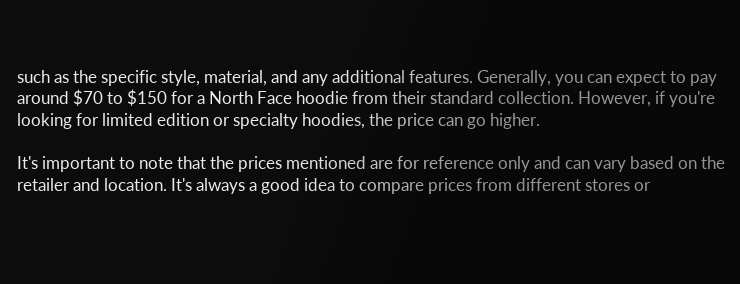such as the specific style, material, and any additional features. Generally, you can expect to pay around $70 to $150 for a North Face hoodie from their standard collection. However, if you're looking for limited edition or specialty hoodies, the price can go higher.

It's important to note that the prices mentioned are for reference only and can vary based on the retailer and location. It's always a good idea to compare prices from different stores or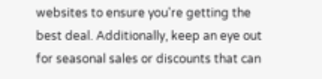websites to ensure you're getting the best deal. Additionally, keep an eye out for seasonal sales or discounts that can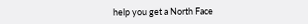help you get a North Face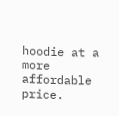hoodie at a more affordable price.